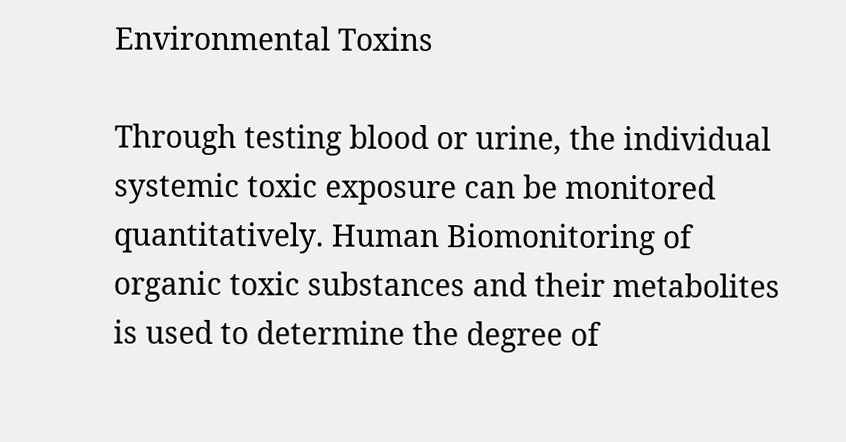Environmental Toxins

Through testing blood or urine, the individual systemic toxic exposure can be monitored quantitatively. Human Biomonitoring of organic toxic substances and their metabolites is used to determine the degree of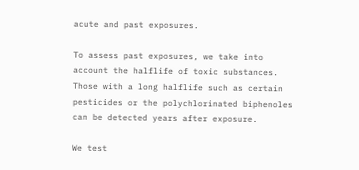acute and past exposures.

To assess past exposures, we take into account the halflife of toxic substances. Those with a long halflife such as certain pesticides or the polychlorinated biphenoles can be detected years after exposure.

We test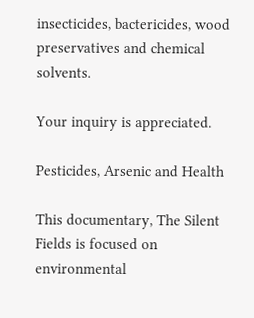insecticides, bactericides, wood preservatives and chemical solvents.

Your inquiry is appreciated.

Pesticides, Arsenic and Health

This documentary, The Silent Fields is focused on environmental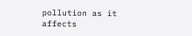pollution as it affects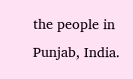the people in Punjab, India.